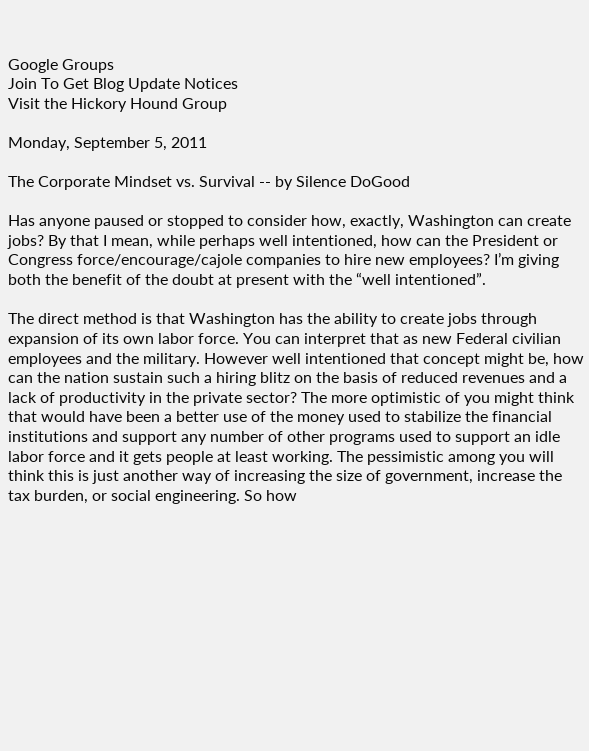Google Groups
Join To Get Blog Update Notices
Visit the Hickory Hound Group

Monday, September 5, 2011

The Corporate Mindset vs. Survival -- by Silence DoGood

Has anyone paused or stopped to consider how, exactly, Washington can create jobs? By that I mean, while perhaps well intentioned, how can the President or Congress force/encourage/cajole companies to hire new employees? I’m giving both the benefit of the doubt at present with the “well intentioned”.

The direct method is that Washington has the ability to create jobs through expansion of its own labor force. You can interpret that as new Federal civilian employees and the military. However well intentioned that concept might be, how can the nation sustain such a hiring blitz on the basis of reduced revenues and a lack of productivity in the private sector? The more optimistic of you might think that would have been a better use of the money used to stabilize the financial institutions and support any number of other programs used to support an idle labor force and it gets people at least working. The pessimistic among you will think this is just another way of increasing the size of government, increase the tax burden, or social engineering. So how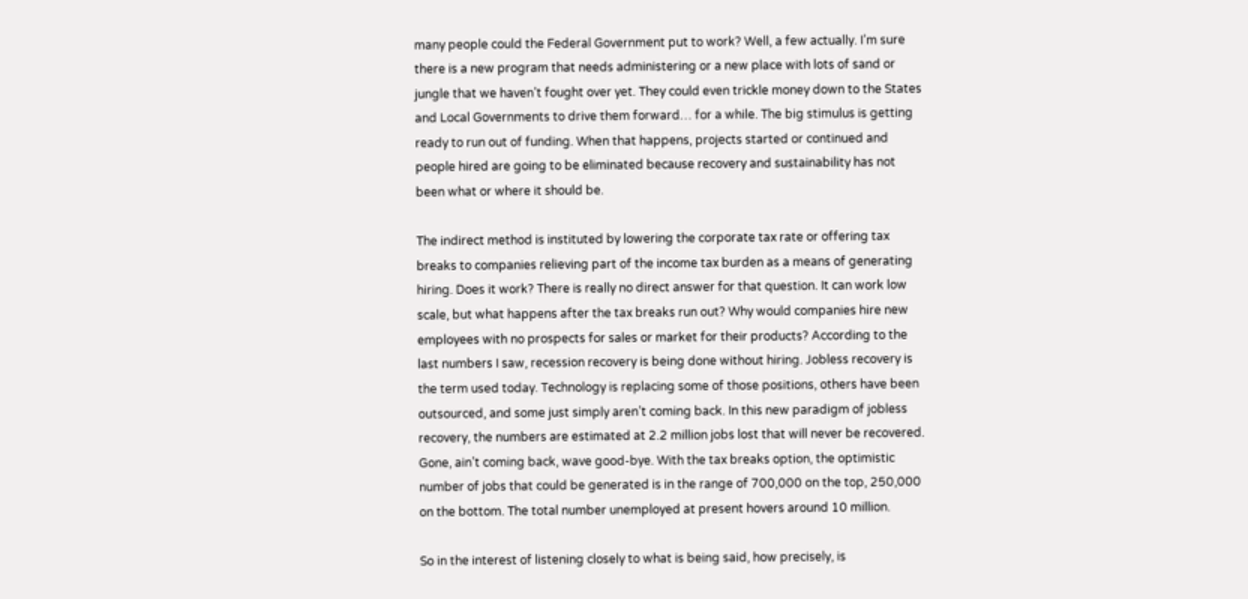many people could the Federal Government put to work? Well, a few actually. I’m sure there is a new program that needs administering or a new place with lots of sand or jungle that we haven’t fought over yet. They could even trickle money down to the States and Local Governments to drive them forward… for a while. The big stimulus is getting ready to run out of funding. When that happens, projects started or continued and people hired are going to be eliminated because recovery and sustainability has not been what or where it should be.

The indirect method is instituted by lowering the corporate tax rate or offering tax breaks to companies relieving part of the income tax burden as a means of generating hiring. Does it work? There is really no direct answer for that question. It can work low scale, but what happens after the tax breaks run out? Why would companies hire new employees with no prospects for sales or market for their products? According to the last numbers I saw, recession recovery is being done without hiring. Jobless recovery is the term used today. Technology is replacing some of those positions, others have been outsourced, and some just simply aren’t coming back. In this new paradigm of jobless recovery, the numbers are estimated at 2.2 million jobs lost that will never be recovered. Gone, ain’t coming back, wave good-bye. With the tax breaks option, the optimistic number of jobs that could be generated is in the range of 700,000 on the top, 250,000 on the bottom. The total number unemployed at present hovers around 10 million.

So in the interest of listening closely to what is being said, how precisely, is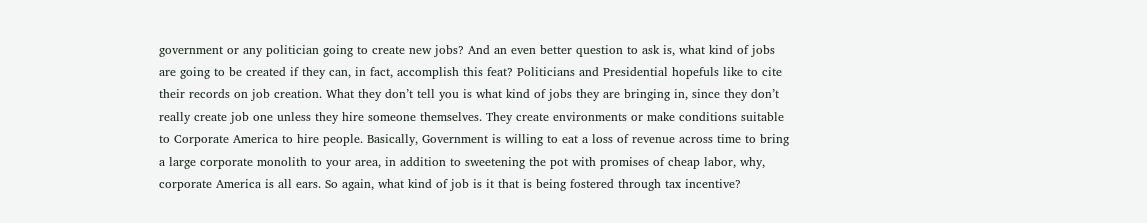government or any politician going to create new jobs? And an even better question to ask is, what kind of jobs are going to be created if they can, in fact, accomplish this feat? Politicians and Presidential hopefuls like to cite their records on job creation. What they don’t tell you is what kind of jobs they are bringing in, since they don’t really create job one unless they hire someone themselves. They create environments or make conditions suitable to Corporate America to hire people. Basically, Government is willing to eat a loss of revenue across time to bring a large corporate monolith to your area, in addition to sweetening the pot with promises of cheap labor, why, corporate America is all ears. So again, what kind of job is it that is being fostered through tax incentive?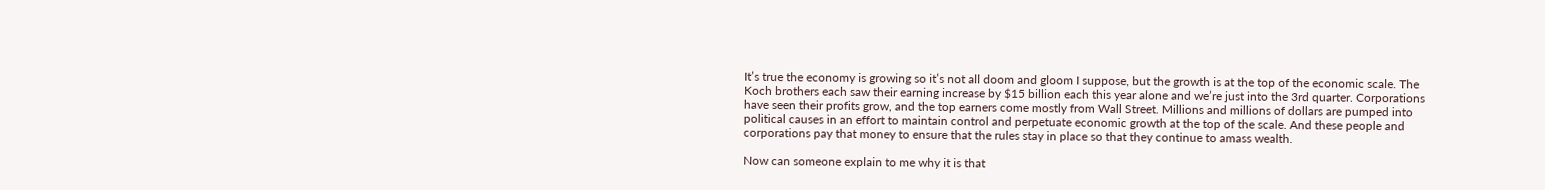It’s true the economy is growing so it’s not all doom and gloom I suppose, but the growth is at the top of the economic scale. The Koch brothers each saw their earning increase by $15 billion each this year alone and we’re just into the 3rd quarter. Corporations have seen their profits grow, and the top earners come mostly from Wall Street. Millions and millions of dollars are pumped into political causes in an effort to maintain control and perpetuate economic growth at the top of the scale. And these people and corporations pay that money to ensure that the rules stay in place so that they continue to amass wealth.

Now can someone explain to me why it is that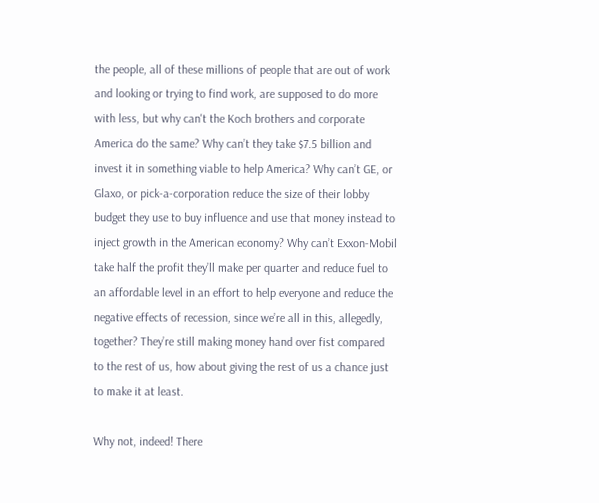the people, all of these millions of people that are out of work and looking or trying to find work, are supposed to do more with less, but why can't the Koch brothers and corporate America do the same? Why can’t they take $7.5 billion and invest it in something viable to help America? Why can’t GE, or Glaxo, or pick-a-corporation reduce the size of their lobby budget they use to buy influence and use that money instead to inject growth in the American economy? Why can’t Exxon-Mobil take half the profit they’ll make per quarter and reduce fuel to an affordable level in an effort to help everyone and reduce the negative effects of recession, since we’re all in this, allegedly, together? They’re still making money hand over fist compared to the rest of us, how about giving the rest of us a chance just to make it at least.

Why not, indeed! There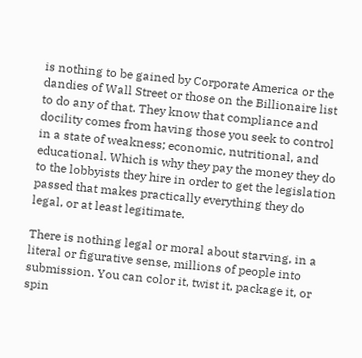is nothing to be gained by Corporate America or the dandies of Wall Street or those on the Billionaire list to do any of that. They know that compliance and docility comes from having those you seek to control in a state of weakness; economic, nutritional, and educational. Which is why they pay the money they do to the lobbyists they hire in order to get the legislation passed that makes practically everything they do legal, or at least legitimate.

There is nothing legal or moral about starving, in a literal or figurative sense, millions of people into submission. You can color it, twist it, package it, or spin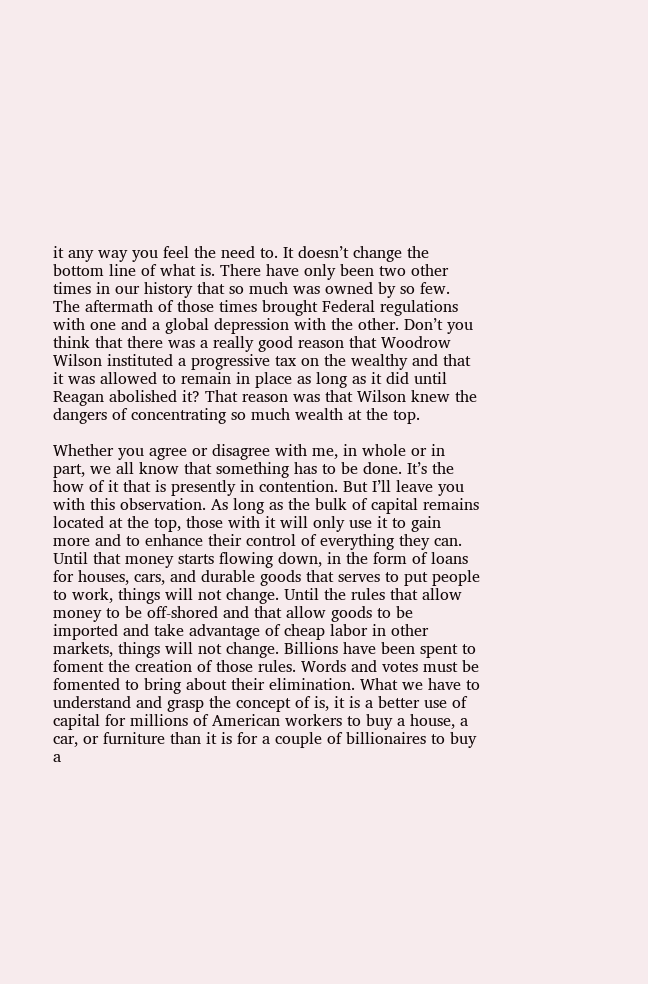it any way you feel the need to. It doesn’t change the bottom line of what is. There have only been two other times in our history that so much was owned by so few. The aftermath of those times brought Federal regulations with one and a global depression with the other. Don’t you think that there was a really good reason that Woodrow Wilson instituted a progressive tax on the wealthy and that it was allowed to remain in place as long as it did until Reagan abolished it? That reason was that Wilson knew the dangers of concentrating so much wealth at the top.

Whether you agree or disagree with me, in whole or in part, we all know that something has to be done. It’s the how of it that is presently in contention. But I’ll leave you with this observation. As long as the bulk of capital remains located at the top, those with it will only use it to gain more and to enhance their control of everything they can. Until that money starts flowing down, in the form of loans for houses, cars, and durable goods that serves to put people to work, things will not change. Until the rules that allow money to be off-shored and that allow goods to be imported and take advantage of cheap labor in other markets, things will not change. Billions have been spent to foment the creation of those rules. Words and votes must be fomented to bring about their elimination. What we have to understand and grasp the concept of is, it is a better use of capital for millions of American workers to buy a house, a car, or furniture than it is for a couple of billionaires to buy a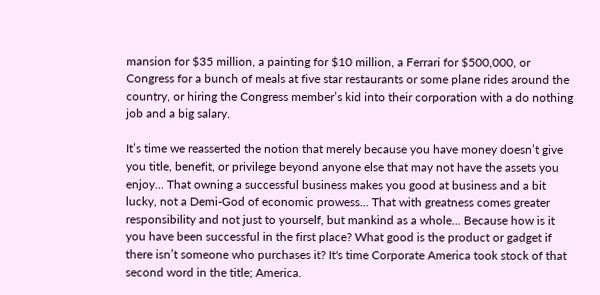mansion for $35 million, a painting for $10 million, a Ferrari for $500,000, or Congress for a bunch of meals at five star restaurants or some plane rides around the country, or hiring the Congress member’s kid into their corporation with a do nothing job and a big salary.

It’s time we reasserted the notion that merely because you have money doesn’t give you title, benefit, or privilege beyond anyone else that may not have the assets you enjoy... That owning a successful business makes you good at business and a bit lucky, not a Demi-God of economic prowess... That with greatness comes greater responsibility and not just to yourself, but mankind as a whole... Because how is it you have been successful in the first place? What good is the product or gadget if there isn’t someone who purchases it? It's time Corporate America took stock of that second word in the title; America.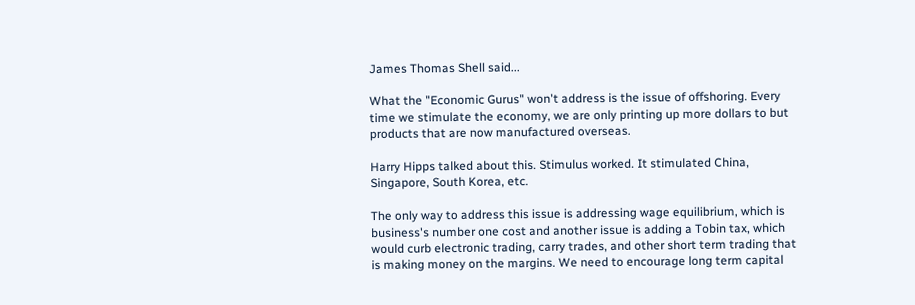James Thomas Shell said...

What the "Economic Gurus" won't address is the issue of offshoring. Every time we stimulate the economy, we are only printing up more dollars to but products that are now manufactured overseas.

Harry Hipps talked about this. Stimulus worked. It stimulated China, Singapore, South Korea, etc.

The only way to address this issue is addressing wage equilibrium, which is business's number one cost and another issue is adding a Tobin tax, which would curb electronic trading, carry trades, and other short term trading that is making money on the margins. We need to encourage long term capital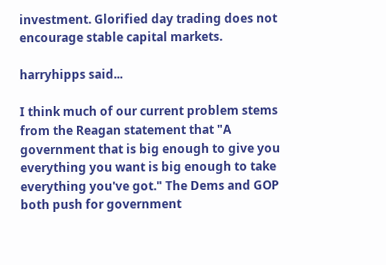investment. Glorified day trading does not encourage stable capital markets.

harryhipps said...

I think much of our current problem stems from the Reagan statement that "A government that is big enough to give you everything you want is big enough to take everything you've got." The Dems and GOP both push for government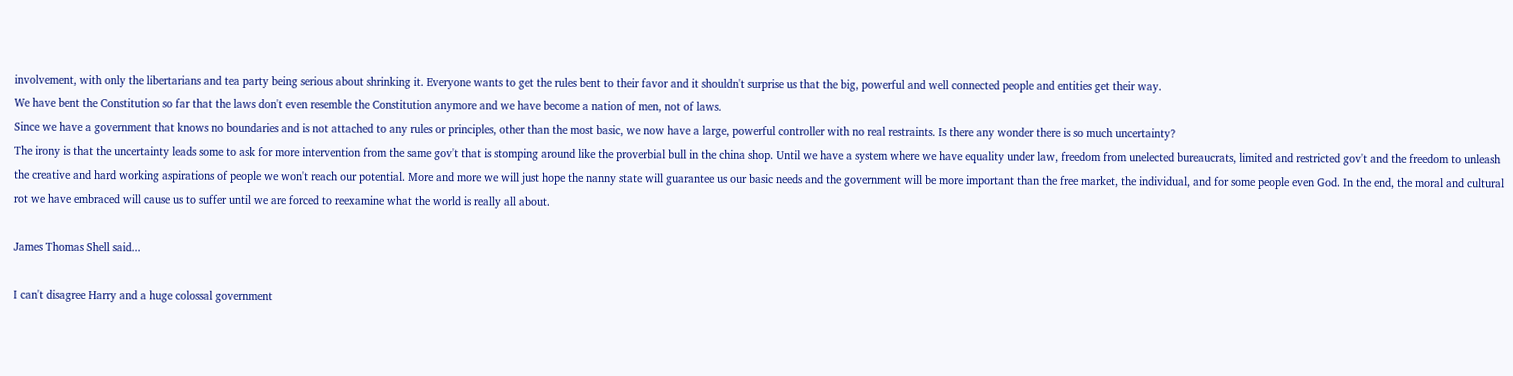involvement, with only the libertarians and tea party being serious about shrinking it. Everyone wants to get the rules bent to their favor and it shouldn't surprise us that the big, powerful and well connected people and entities get their way.
We have bent the Constitution so far that the laws don't even resemble the Constitution anymore and we have become a nation of men, not of laws.
Since we have a government that knows no boundaries and is not attached to any rules or principles, other than the most basic, we now have a large, powerful controller with no real restraints. Is there any wonder there is so much uncertainty?
The irony is that the uncertainty leads some to ask for more intervention from the same gov't that is stomping around like the proverbial bull in the china shop. Until we have a system where we have equality under law, freedom from unelected bureaucrats, limited and restricted gov't and the freedom to unleash the creative and hard working aspirations of people we won't reach our potential. More and more we will just hope the nanny state will guarantee us our basic needs and the government will be more important than the free market, the individual, and for some people even God. In the end, the moral and cultural rot we have embraced will cause us to suffer until we are forced to reexamine what the world is really all about.

James Thomas Shell said...

I can't disagree Harry and a huge colossal government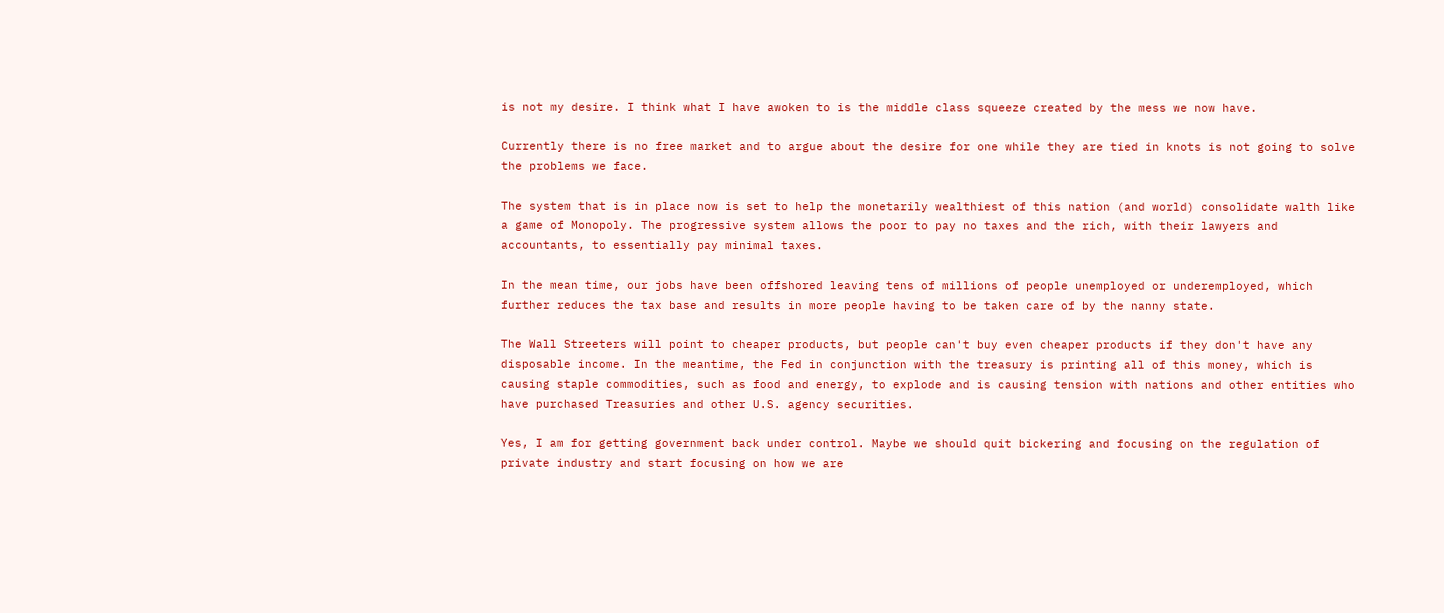is not my desire. I think what I have awoken to is the middle class squeeze created by the mess we now have.

Currently there is no free market and to argue about the desire for one while they are tied in knots is not going to solve the problems we face.

The system that is in place now is set to help the monetarily wealthiest of this nation (and world) consolidate walth like a game of Monopoly. The progressive system allows the poor to pay no taxes and the rich, with their lawyers and accountants, to essentially pay minimal taxes.

In the mean time, our jobs have been offshored leaving tens of millions of people unemployed or underemployed, which further reduces the tax base and results in more people having to be taken care of by the nanny state.

The Wall Streeters will point to cheaper products, but people can't buy even cheaper products if they don't have any disposable income. In the meantime, the Fed in conjunction with the treasury is printing all of this money, which is causing staple commodities, such as food and energy, to explode and is causing tension with nations and other entities who have purchased Treasuries and other U.S. agency securities.

Yes, I am for getting government back under control. Maybe we should quit bickering and focusing on the regulation of private industry and start focusing on how we are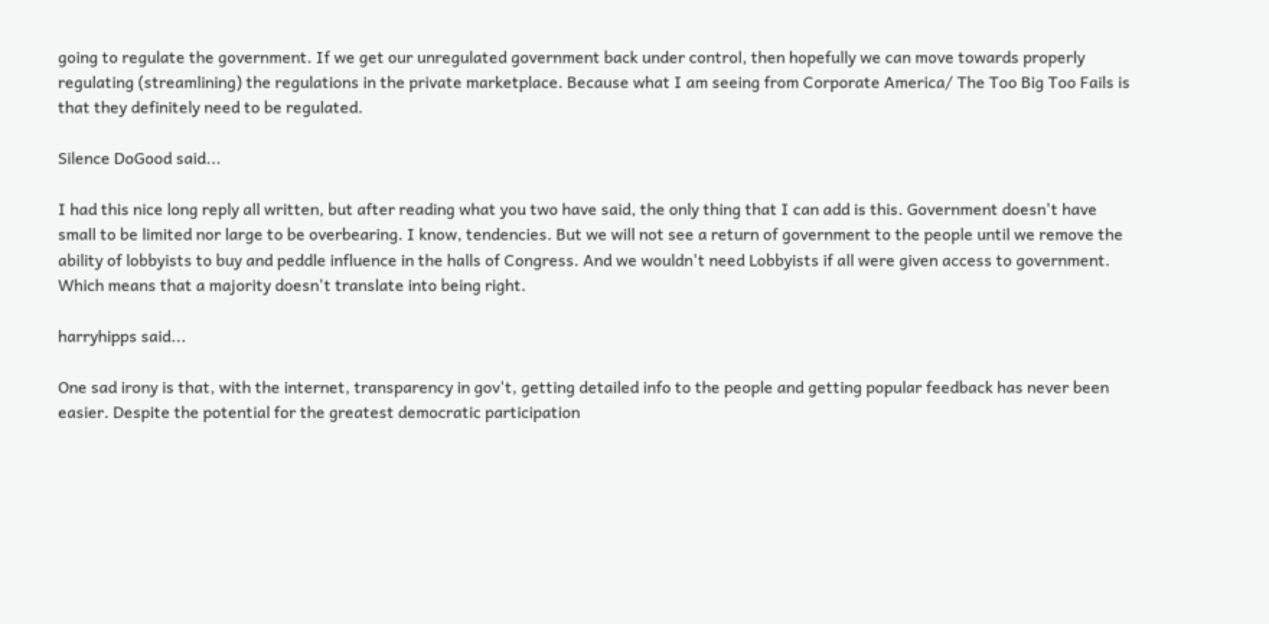going to regulate the government. If we get our unregulated government back under control, then hopefully we can move towards properly regulating (streamlining) the regulations in the private marketplace. Because what I am seeing from Corporate America/ The Too Big Too Fails is that they definitely need to be regulated.

Silence DoGood said...

I had this nice long reply all written, but after reading what you two have said, the only thing that I can add is this. Government doesn't have small to be limited nor large to be overbearing. I know, tendencies. But we will not see a return of government to the people until we remove the ability of lobbyists to buy and peddle influence in the halls of Congress. And we wouldn't need Lobbyists if all were given access to government. Which means that a majority doesn't translate into being right.

harryhipps said...

One sad irony is that, with the internet, transparency in gov't, getting detailed info to the people and getting popular feedback has never been easier. Despite the potential for the greatest democratic participation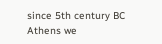since 5th century BC Athens we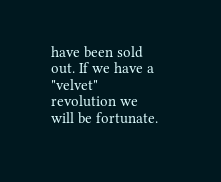have been sold out. If we have a "velvet" revolution we will be fortunate.